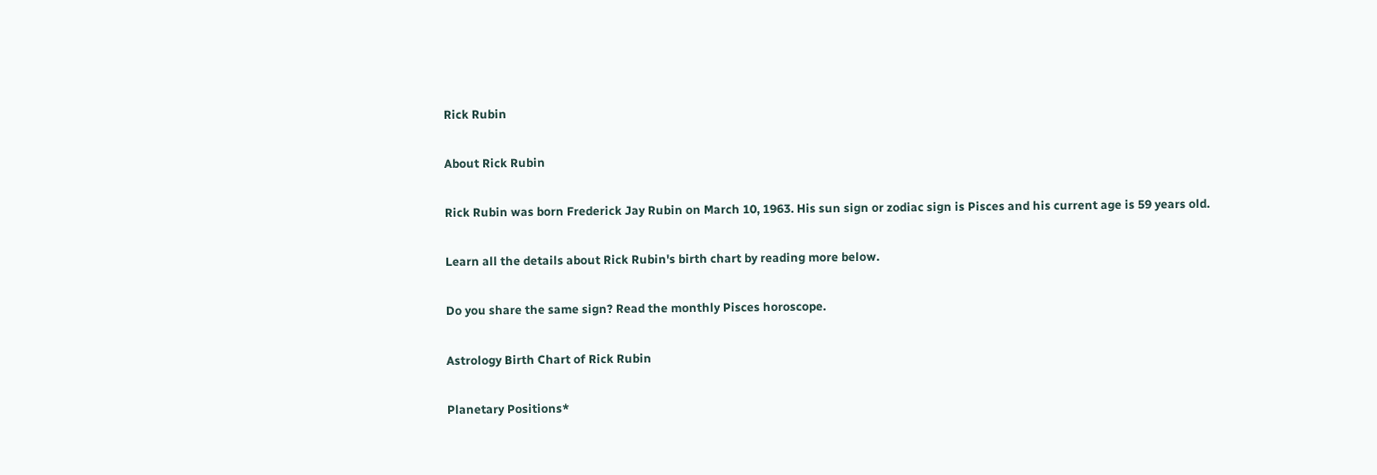Rick Rubin

About Rick Rubin

Rick Rubin was born Frederick Jay Rubin on March 10, 1963. His sun sign or zodiac sign is Pisces and his current age is 59 years old.

Learn all the details about Rick Rubin's birth chart by reading more below.

Do you share the same sign? Read the monthly Pisces horoscope.

Astrology Birth Chart of Rick Rubin

Planetary Positions*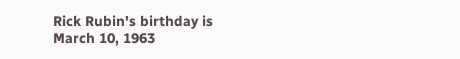Rick Rubin's birthday is March 10, 1963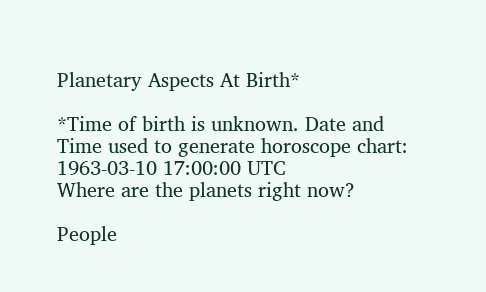Planetary Aspects At Birth*

*Time of birth is unknown. Date and Time used to generate horoscope chart: 1963-03-10 17:00:00 UTC
Where are the planets right now?

People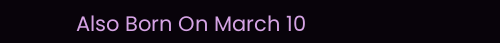Also Born On March 10